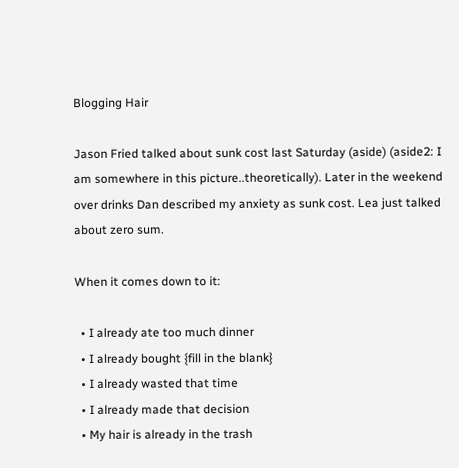Blogging Hair

Jason Fried talked about sunk cost last Saturday (aside) (aside2: I am somewhere in this picture..theoretically). Later in the weekend over drinks Dan described my anxiety as sunk cost. Lea just talked about zero sum.

When it comes down to it:

  • I already ate too much dinner
  • I already bought {fill in the blank}
  • I already wasted that time
  • I already made that decision
  • My hair is already in the trash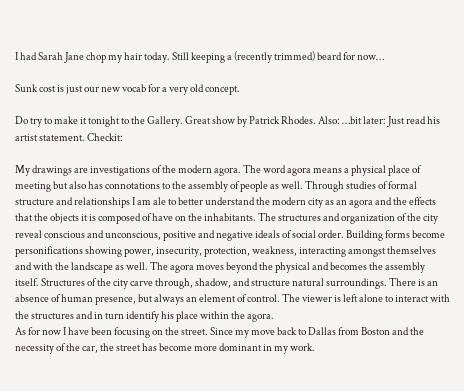I had Sarah Jane chop my hair today. Still keeping a (recently trimmed) beard for now…

Sunk cost is just our new vocab for a very old concept.

Do try to make it tonight to the Gallery. Great show by Patrick Rhodes. Also: …bit later: Just read his artist statement. Checkit:

My drawings are investigations of the modern agora. The word agora means a physical place of meeting but also has connotations to the assembly of people as well. Through studies of formal structure and relationships I am ale to better understand the modern city as an agora and the effects that the objects it is composed of have on the inhabitants. The structures and organization of the city reveal conscious and unconscious, positive and negative ideals of social order. Building forms become personifications showing power, insecurity, protection, weakness, interacting amongst themselves and with the landscape as well. The agora moves beyond the physical and becomes the assembly itself. Structures of the city carve through, shadow, and structure natural surroundings. There is an absence of human presence, but always an element of control. The viewer is left alone to interact with the structures and in turn identify his place within the agora.
As for now I have been focusing on the street. Since my move back to Dallas from Boston and the necessity of the car, the street has become more dominant in my work.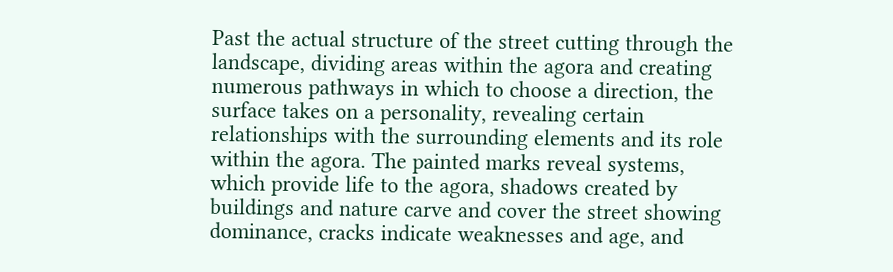Past the actual structure of the street cutting through the landscape, dividing areas within the agora and creating numerous pathways in which to choose a direction, the surface takes on a personality, revealing certain relationships with the surrounding elements and its role within the agora. The painted marks reveal systems, which provide life to the agora, shadows created by buildings and nature carve and cover the street showing dominance, cracks indicate weaknesses and age, and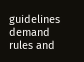guidelines demand rules and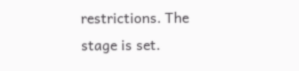restrictions. The stage is set.